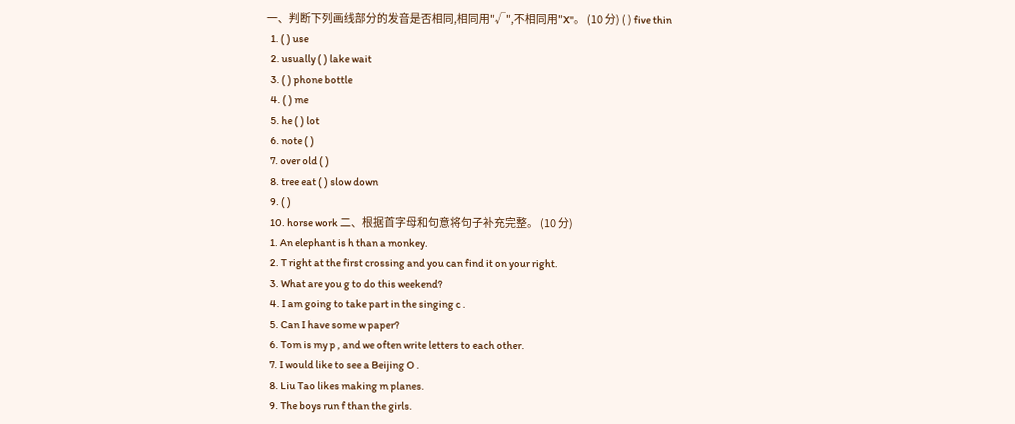一、判断下列画线部分的发音是否相同,相同用"√",不相同用"X"。 (10 分) ( ) five thin
  1. ( ) use
  2. usually ( ) lake wait
  3. ( ) phone bottle
  4. ( ) me
  5. he ( ) lot
  6. note ( )
  7. over old ( )
  8. tree eat ( ) slow down
  9. ( )
  10. horse work 二、根据首字母和句意将句子补充完整。 (10 分)
  1. An elephant is h than a monkey.
  2. T right at the first crossing and you can find it on your right.
  3. What are you g to do this weekend?
  4. I am going to take part in the singing c .
  5. Can I have some w paper?
  6. Tom is my p , and we often write letters to each other.
  7. I would like to see a Beijing O .
  8. Liu Tao likes making m planes.
  9. The boys run f than the girls.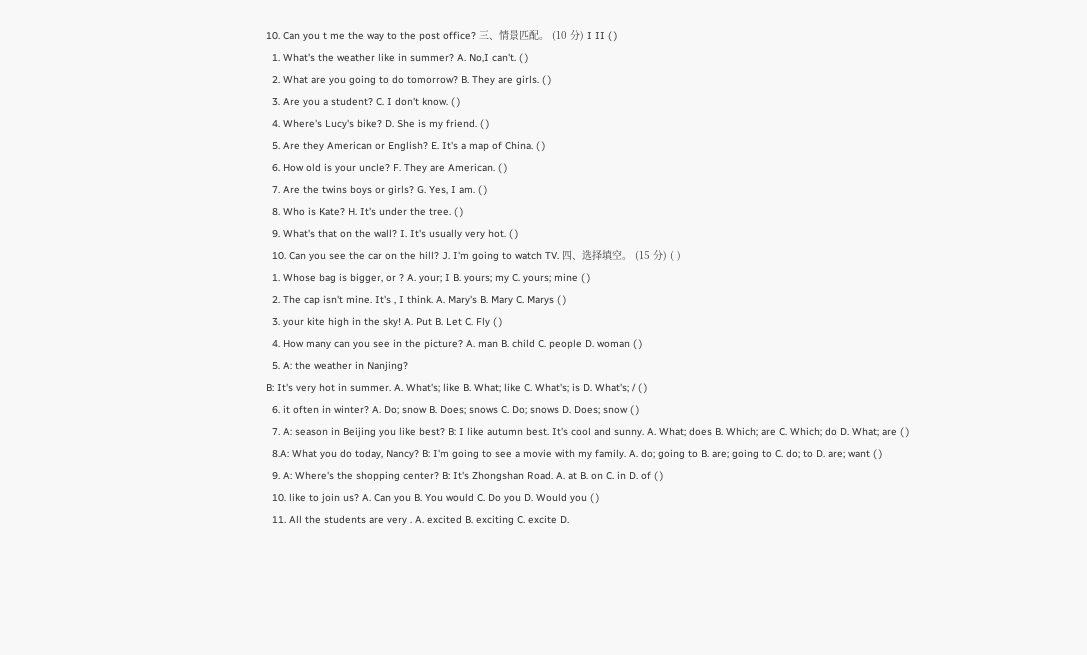10. Can you t me the way to the post office? 三、情景匹配。 (10 分) I II ( )
  1. What's the weather like in summer? A. No,I can't. ( )
  2. What are you going to do tomorrow? B. They are girls. ( )
  3. Are you a student? C. I don't know. ( )
  4. Where's Lucy's bike? D. She is my friend. ( )
  5. Are they American or English? E. It's a map of China. ( )
  6. How old is your uncle? F. They are American. ( )
  7. Are the twins boys or girls? G. Yes, I am. ( )
  8. Who is Kate? H. It's under the tree. ( )
  9. What's that on the wall? I. It's usually very hot. ( )
  10. Can you see the car on the hill? J. I'm going to watch TV. 四、选择填空。 (15 分) ( )
  1. Whose bag is bigger, or ? A. your; I B. yours; my C. yours; mine ( )
  2. The cap isn't mine. It's , I think. A. Mary's B. Mary C. Marys ( )
  3. your kite high in the sky! A. Put B. Let C. Fly ( )
  4. How many can you see in the picture? A. man B. child C. people D. woman ( )
  5. A: the weather in Nanjing?
B: It's very hot in summer. A. What's; like B. What; like C. What's; is D. What's; / ( )
  6. it often in winter? A. Do; snow B. Does; snows C. Do; snows D. Does; snow ( )
  7. A: season in Beijing you like best? B: I like autumn best. It's cool and sunny. A. What; does B. Which; are C. Which; do D. What; are ( )
  8.A: What you do today, Nancy? B: I'm going to see a movie with my family. A. do; going to B. are; going to C. do; to D. are; want ( )
  9. A: Where's the shopping center? B: It's Zhongshan Road. A. at B. on C. in D. of ( )
  10. like to join us? A. Can you B. You would C. Do you D. Would you ( )
  11. All the students are very . A. excited B. exciting C. excite D.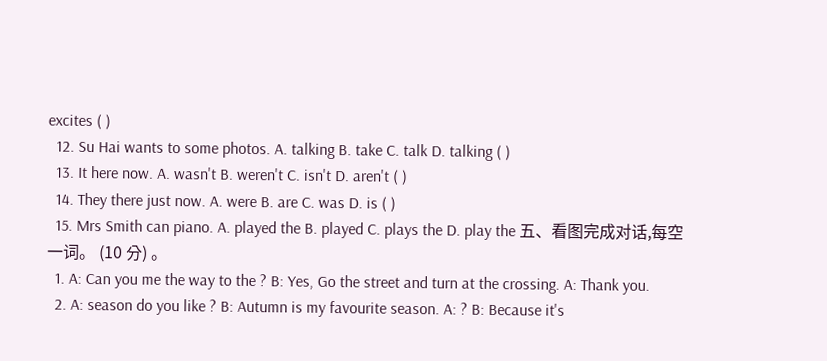excites ( )
  12. Su Hai wants to some photos. A. talking B. take C. talk D. talking ( )
  13. It here now. A. wasn't B. weren't C. isn't D. aren't ( )
  14. They there just now. A. were B. are C. was D. is ( )
  15. Mrs Smith can piano. A. played the B. played C. plays the D. play the 五、看图完成对话,每空一词。 (10 分) 。
  1. A: Can you me the way to the ? B: Yes, Go the street and turn at the crossing. A: Thank you.
  2. A: season do you like ? B: Autumn is my favourite season. A: ? B: Because it's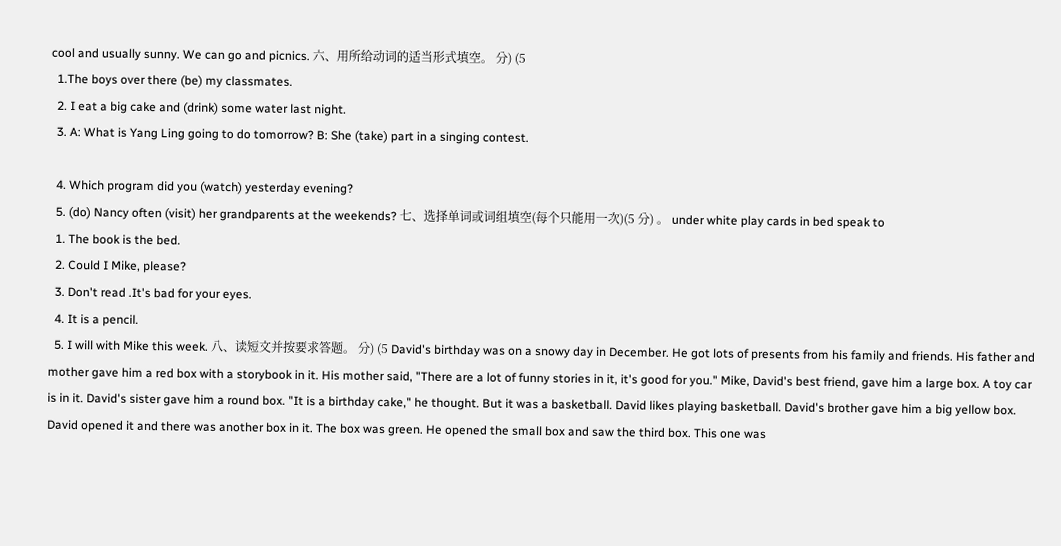cool and usually sunny. We can go and picnics. 六、用所给动词的适当形式填空。 分) (5
  1.The boys over there (be) my classmates.
  2. I eat a big cake and (drink) some water last night.
  3. A: What is Yang Ling going to do tomorrow? B: She (take) part in a singing contest.

  4. Which program did you (watch) yesterday evening?
  5. (do) Nancy often (visit) her grandparents at the weekends? 七、选择单词或词组填空(每个只能用一次)(5 分) 。 under white play cards in bed speak to
  1. The book is the bed.
  2. Could I Mike, please?
  3. Don't read .It's bad for your eyes.
  4. It is a pencil.
  5. I will with Mike this week. 八、读短文并按要求答题。 分) (5 David's birthday was on a snowy day in December. He got lots of presents from his family and friends. His father and mother gave him a red box with a storybook in it. His mother said, "There are a lot of funny stories in it, it's good for you." Mike, David's best friend, gave him a large box. A toy car is in it. David's sister gave him a round box. "It is a birthday cake," he thought. But it was a basketball. David likes playing basketball. David's brother gave him a big yellow box. David opened it and there was another box in it. The box was green. He opened the small box and saw the third box. This one was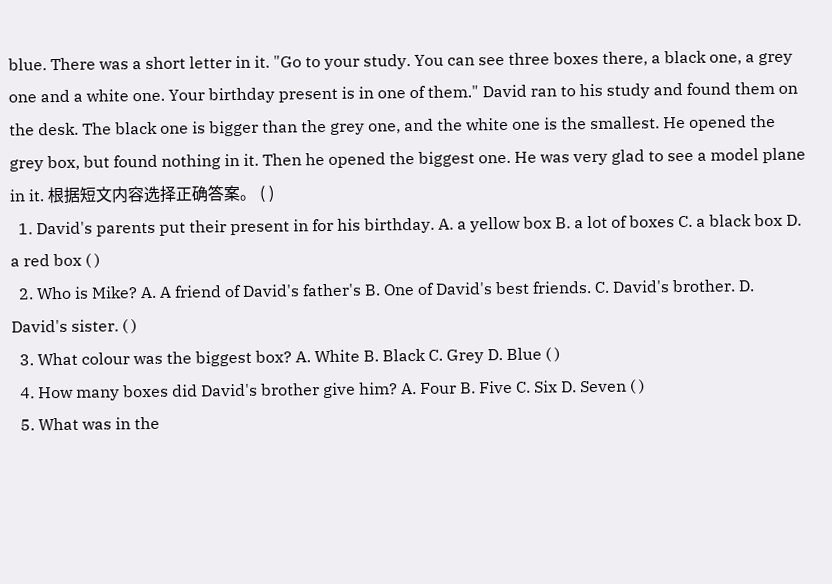blue. There was a short letter in it. "Go to your study. You can see three boxes there, a black one, a grey one and a white one. Your birthday present is in one of them." David ran to his study and found them on the desk. The black one is bigger than the grey one, and the white one is the smallest. He opened the grey box, but found nothing in it. Then he opened the biggest one. He was very glad to see a model plane in it. 根据短文内容选择正确答案。 ( )
  1. David's parents put their present in for his birthday. A. a yellow box B. a lot of boxes C. a black box D. a red box ( )
  2. Who is Mike? A. A friend of David's father's B. One of David's best friends. C. David's brother. D. David's sister. ( )
  3. What colour was the biggest box? A. White B. Black C. Grey D. Blue ( )
  4. How many boxes did David's brother give him? A. Four B. Five C. Six D. Seven ( )
  5. What was in the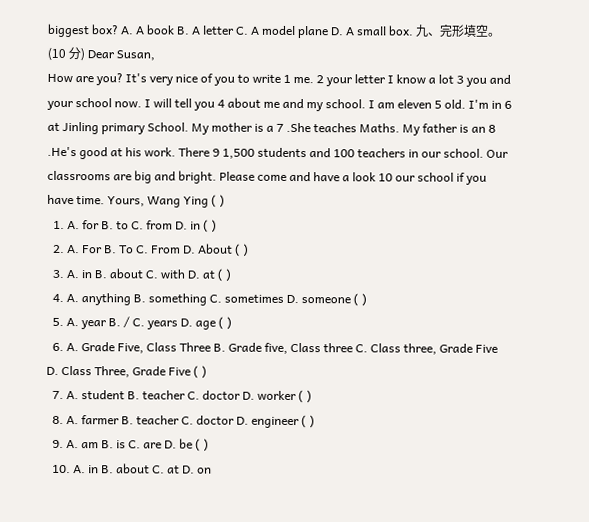biggest box? A. A book B. A letter C. A model plane D. A small box. 九、完形填空。 (10 分) Dear Susan,
How are you? It's very nice of you to write 1 me. 2 your letter I know a lot 3 you and your school now. I will tell you 4 about me and my school. I am eleven 5 old. I'm in 6 at Jinling primary School. My mother is a 7 .She teaches Maths. My father is an 8 .He's good at his work. There 9 1,500 students and 100 teachers in our school. Our classrooms are big and bright. Please come and have a look 10 our school if you have time. Yours, Wang Ying ( )
  1. A. for B. to C. from D. in ( )
  2. A. For B. To C. From D. About ( )
  3. A. in B. about C. with D. at ( )
  4. A. anything B. something C. sometimes D. someone ( )
  5. A. year B. / C. years D. age ( )
  6. A. Grade Five, Class Three B. Grade five, Class three C. Class three, Grade Five D. Class Three, Grade Five ( )
  7. A. student B. teacher C. doctor D. worker ( )
  8. A. farmer B. teacher C. doctor D. engineer ( )
  9. A. am B. is C. are D. be ( )
  10. A. in B. about C. at D. on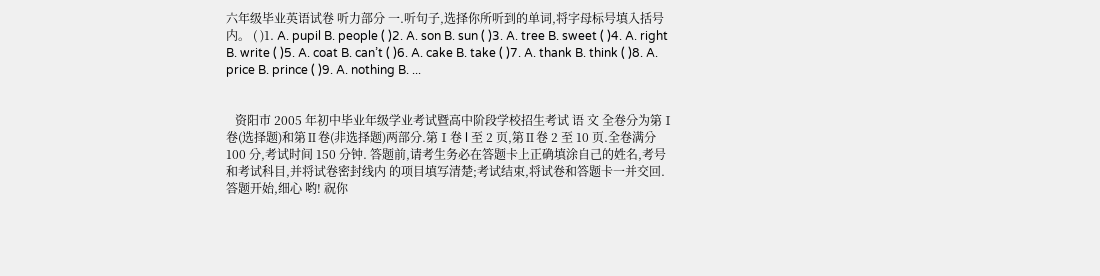六年级毕业英语试卷 听力部分 一.听句子,选择你所听到的单词,将字母标号填入括号内。 ( )1. A. pupil B. people ( )2. A. son B. sun ( )3. A. tree B. sweet ( )4. A. right B. write ( )5. A. coat B. can’t ( )6. A. cake B. take ( )7. A. thank B. think ( )8. A. price B. prince ( )9. A. nothing B. ...


   资阳市 2005 年初中毕业年级学业考试暨高中阶段学校招生考试 语 文 全卷分为第Ⅰ卷(选择题)和第Ⅱ卷(非选择题)两部分.第Ⅰ卷 l 至 2 页,第Ⅱ卷 2 至 10 页.全卷满分 100 分,考试时间 150 分钟. 答题前,请考生务必在答题卡上正确填涂自己的姓名,考号和考试科目,并将试卷密封线内 的项目填写清楚;考试结束,将试卷和答题卡一并交回. 答题开始,细心 哟! 祝你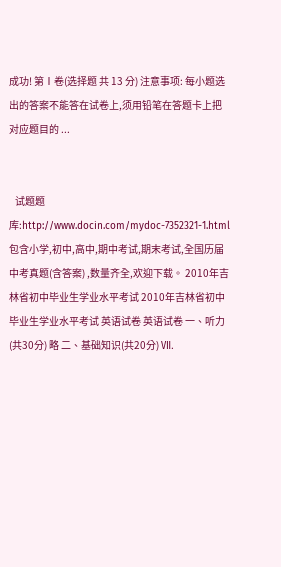成功! 第Ⅰ卷(选择题 共 13 分) 注意事项: 每小题选出的答案不能答在试卷上,须用铅笔在答题卡上把对应题目的 ...


   试题题库:http://www.docin.com/mydoc-7352321-1.html 包含小学,初中,高中,期中考试,期末考试,全国历届中考真题(含答案) ,数量齐全,欢迎下载。 2010年吉林省初中毕业生学业水平考试 2010年吉林省初中毕业生学业水平考试 英语试卷 英语试卷 一、听力(共30分) 略 二、基础知识(共20分) Ⅶ.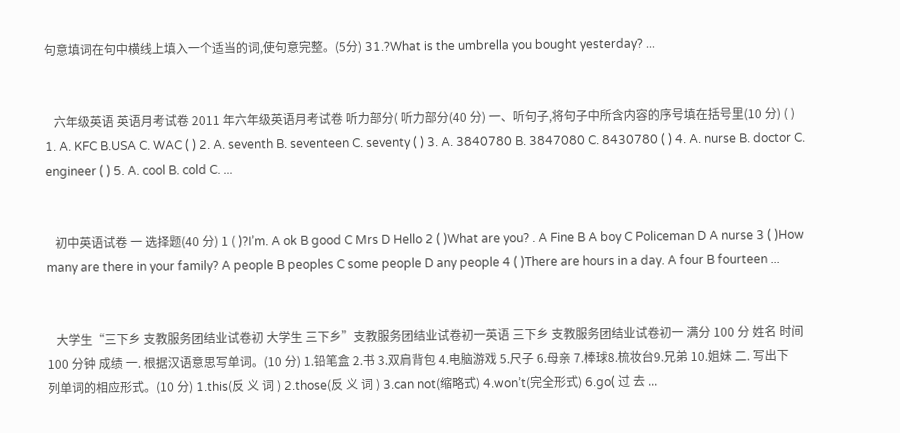句意填词在句中横线上填入一个适当的词,使句意完整。(5分) 31.?What is the umbrella you bought yesterday? ...


   六年级英语 英语月考试卷 2011 年六年级英语月考试卷 听力部分( 听力部分(40 分) 一、听句子,将句子中所含内容的序号填在括号里(10 分) ( ) 1. A. KFC B.USA C. WAC ( ) 2. A. seventh B. seventeen C. seventy ( ) 3. A. 3840780 B. 3847080 C. 8430780 ( ) 4. A. nurse B. doctor C. engineer ( ) 5. A. cool B. cold C. ...


   初中英语试卷 一 选择题(40 分) 1 ( )?I’m. A ok B good C Mrs D Hello 2 ( )What are you? . A Fine B A boy C Policeman D A nurse 3 ( )How many are there in your family? A people B peoples C some people D any people 4 ( )There are hours in a day. A four B fourteen ...


   大学生“三下乡 支教服务团结业试卷初 大学生 三下乡”支教服务团结业试卷初一英语 三下乡 支教服务团结业试卷初一 满分 100 分 姓名 时间 100 分钟 成绩 一. 根据汉语意思写单词。(10 分) 1.铅笔盒 2.书 3.双肩背包 4.电脑游戏 5.尺子 6.母亲 7.棒球8.梳妆台9.兄弟 10.姐妹 二. 写出下列单词的相应形式。(10 分) 1.this(反 义 词 ) 2.those(反 义 词 ) 3.can not(缩略式) 4.won’t(完全形式) 6.go( 过 去 ...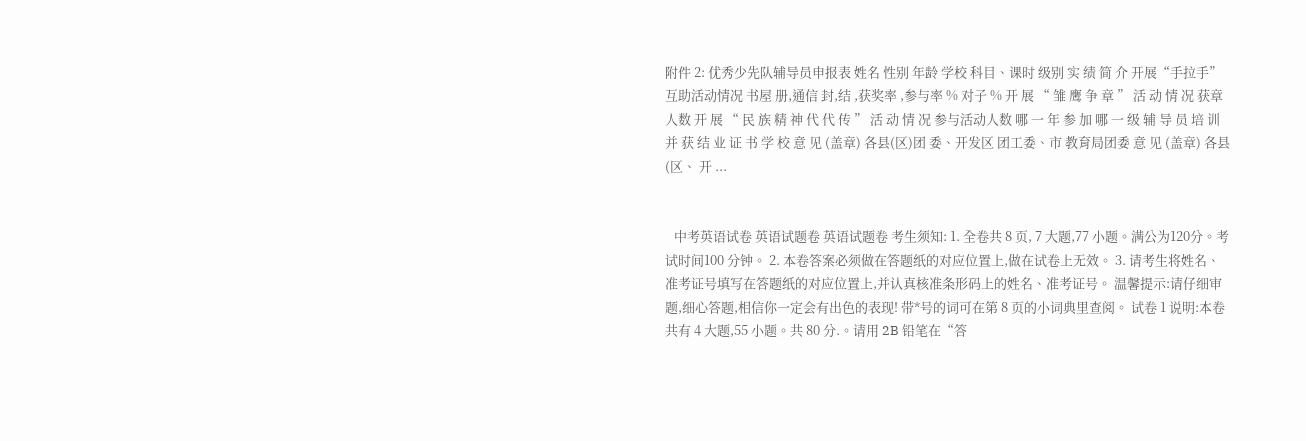附件 2: 优秀少先队辅导员申报表 姓名 性别 年龄 学校 科目、课时 级别 实 绩 简 介 开展“手拉手”互助活动情况 书屋 册,通信 封,结 ,获奖率 ,参与率 % 对子 % 开 展 “ 雏 鹰 争 章 ” 活 动 情 况 获章人数 开 展 “ 民 族 精 神 代 代 传 ” 活 动 情 况 参与活动人数 哪 一 年 参 加 哪 一 级 辅 导 员 培 训 并 获 结 业 证 书 学 校 意 见 (盖章) 各县(区)团 委、开发区 团工委、市 教育局团委 意 见 (盖章) 各县(区、 开 ...


   中考英语试卷 英语试题卷 英语试题卷 考生须知: 1. 全卷共 8 页, 7 大题,77 小题。满公为120分。考试时间100 分钟。 2. 本卷答案必须做在答题纸的对应位置上,做在试卷上无效。 3. 请考生将姓名、准考证号填写在答题纸的对应位置上,并认真核准条形码上的姓名、准考证号。 温馨提示:请仔细审题,细心答题,相信你一定会有出色的表现! 带*号的词可在第 8 页的小词典里查阅。 试卷 1 说明:本卷共有 4 大题,55 小题。共 80 分.。请用 2B 铅笔在“答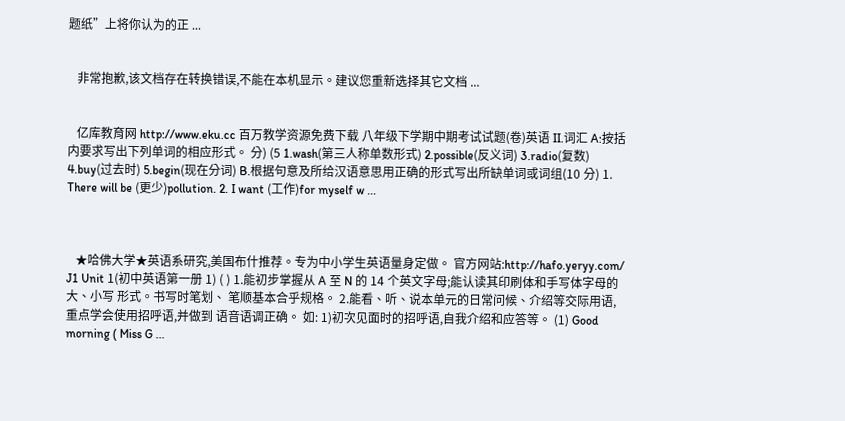题纸”上将你认为的正 ...


   非常抱歉,该文档存在转换错误,不能在本机显示。建议您重新选择其它文档 ...


   亿库教育网 http://www.eku.cc 百万教学资源免费下载 八年级下学期中期考试试题(卷)英语 II.词汇 A:按括内要求写出下列单词的相应形式。 分) (5 1.wash(第三人称单数形式) 2.possible(反义词) 3.radio(复数) 4.buy(过去时) 5.begin(现在分词) B.根据句意及所给汉语意思用正确的形式写出所缺单词或词组(10 分) 1. There will be (更少)pollution. 2. I want (工作)for myself w ...



   ★哈佛大学★英语系研究,美国布什推荐。专为中小学生英语量身定做。 官方网站:http://hafo.yeryy.com/ J1 Unit 1(初中英语第一册 1) ( ) 1.能初步掌握从 A 至 N 的 14 个英文字母;能认读其印刷体和手写体字母的大、小写 形式。书写时笔划、 笔顺基本合乎规格。 2.能看、听、说本单元的日常问候、介绍等交际用语,重点学会使用招呼语,并做到 语音语调正确。 如: 1)初次见面时的招呼语,自我介绍和应答等。 (1) Good morning ( Miss G ...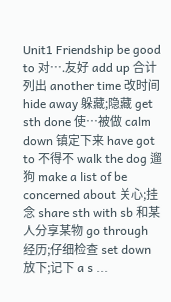Unit1 Friendship be good to 对….友好 add up 合计 列出 another time 改时间 hide away 躲藏;隐藏 get sth done 使…被做 calm down 镇定下来 have got to 不得不 walk the dog 遛狗 make a list of be concerned about 关心;挂念 share sth with sb 和某人分享某物 go through 经历;仔细检查 set down 放下;记下 a s ...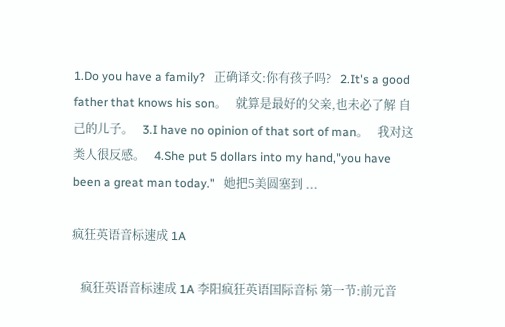1.Do you have a family?   正确译文:你有孩子吗?   2.It's a good father that knows his son。   就算是最好的父亲,也未必了解 自己的儿子。   3.I have no opinion of that sort of man。   我对这类人很反感。   4.She put 5 dollars into my hand,"you have been a great man today."   她把5美圆塞到 ...

疯狂英语音标速成 1A

   疯狂英语音标速成 1A 李阳疯狂英语国际音标 第一节:前元音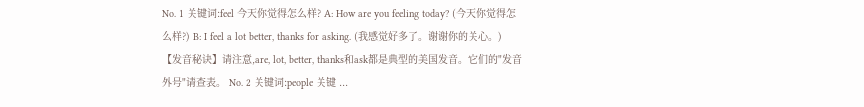No. 1 关键词:feel 今天你觉得怎么样? A: How are you feeling today? (今天你觉得怎么样?) B: I feel a lot better, thanks for asking. (我感觉好多了。谢谢你的关心。) 【发音秘诀】请注意,are, lot, better, thanks和ask都是典型的美国发音。它们的"发音外号"请查表。 No. 2 关键词:people 关键 ...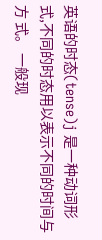英语的时态(tense)j 是一种动词形式,不同的时态用以表示不同的时间与方 式。 一般现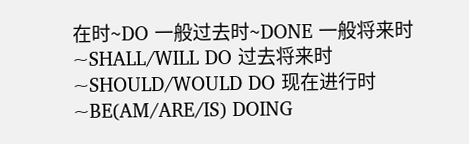在时~DO 一般过去时~DONE 一般将来时~SHALL/WILL DO 过去将来时~SHOULD/WOULD DO 现在进行时~BE(AM/ARE/IS) DOING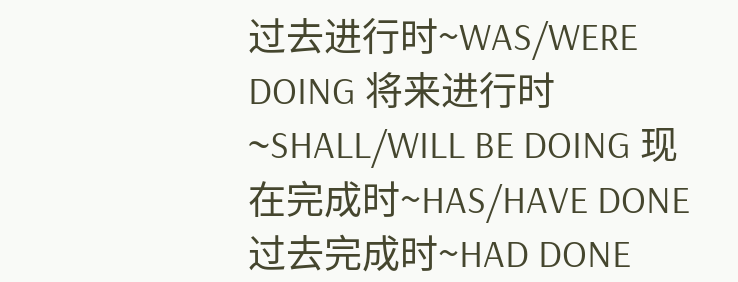过去进行时~WAS/WERE DOING 将来进行时~SHALL/WILL BE DOING 现在完成时~HAS/HAVE DONE 过去完成时~HAD DONE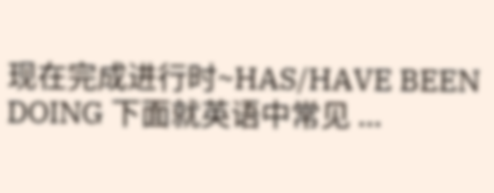现在完成进行时~HAS/HAVE BEEN DOING 下面就英语中常见 ...